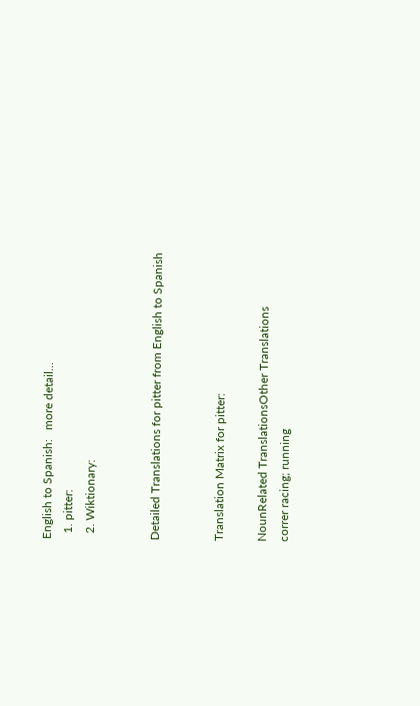English to Spanish:   more detail...
  1. pitter:
  2. Wiktionary:


Detailed Translations for pitter from English to Spanish


Translation Matrix for pitter:

NounRelated TranslationsOther Translations
correr racing; running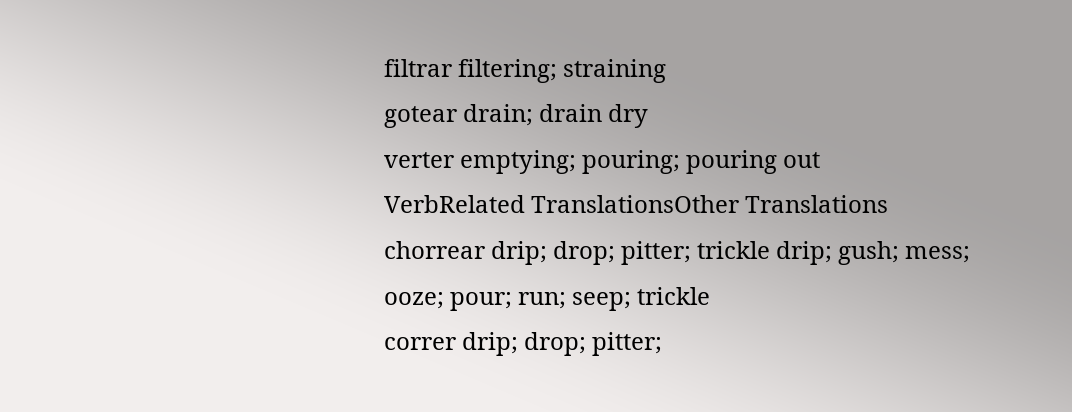filtrar filtering; straining
gotear drain; drain dry
verter emptying; pouring; pouring out
VerbRelated TranslationsOther Translations
chorrear drip; drop; pitter; trickle drip; gush; mess; ooze; pour; run; seep; trickle
correr drip; drop; pitter;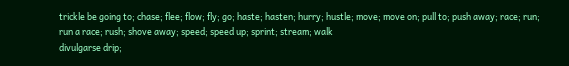trickle be going to; chase; flee; flow; fly; go; haste; hasten; hurry; hustle; move; move on; pull to; push away; race; run; run a race; rush; shove away; speed; speed up; sprint; stream; walk
divulgarse drip;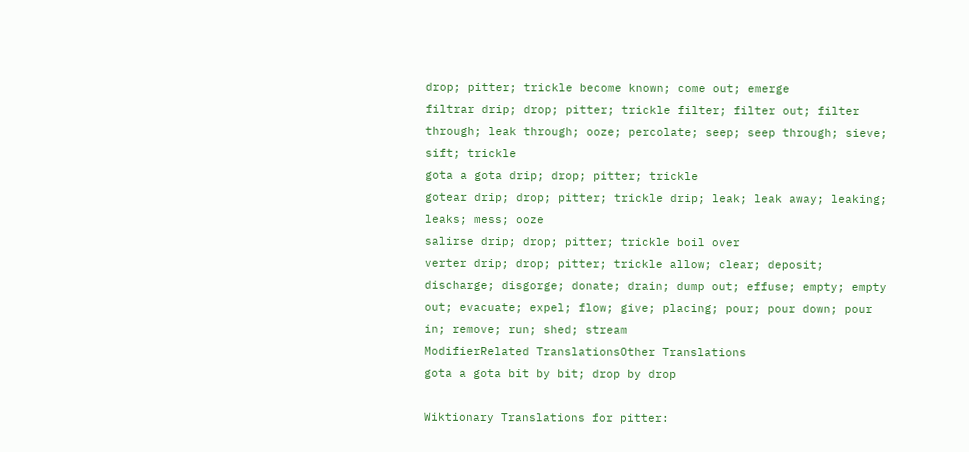drop; pitter; trickle become known; come out; emerge
filtrar drip; drop; pitter; trickle filter; filter out; filter through; leak through; ooze; percolate; seep; seep through; sieve; sift; trickle
gota a gota drip; drop; pitter; trickle
gotear drip; drop; pitter; trickle drip; leak; leak away; leaking; leaks; mess; ooze
salirse drip; drop; pitter; trickle boil over
verter drip; drop; pitter; trickle allow; clear; deposit; discharge; disgorge; donate; drain; dump out; effuse; empty; empty out; evacuate; expel; flow; give; placing; pour; pour down; pour in; remove; run; shed; stream
ModifierRelated TranslationsOther Translations
gota a gota bit by bit; drop by drop

Wiktionary Translations for pitter: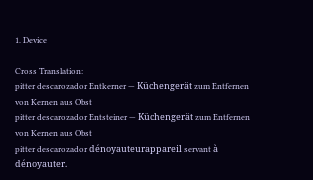1. Device

Cross Translation:
pitter descarozador Entkerner — Küchengerät zum Entfernen von Kernen aus Obst
pitter descarozador Entsteiner — Küchengerät zum Entfernen von Kernen aus Obst
pitter descarozador dénoyauteurappareil servant à dénoyauter.